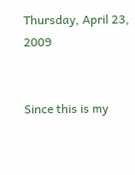Thursday, April 23, 2009


Since this is my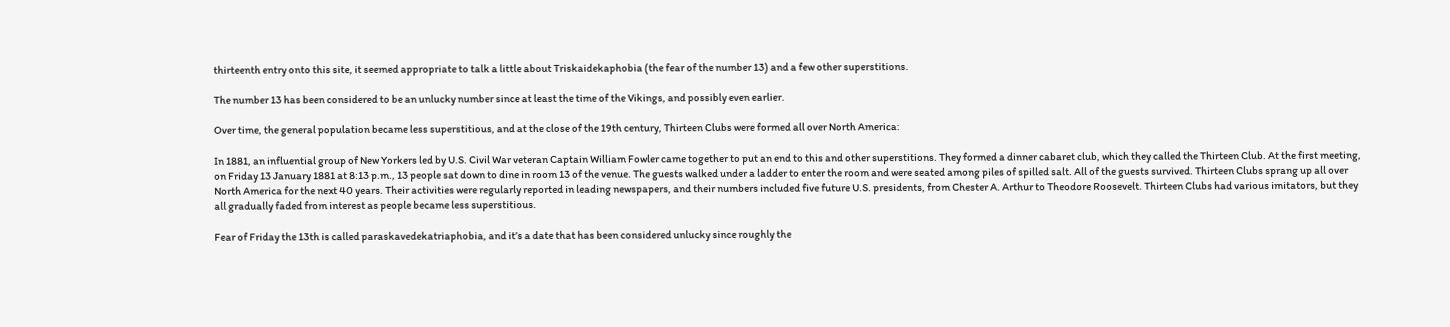thirteenth entry onto this site, it seemed appropriate to talk a little about Triskaidekaphobia (the fear of the number 13) and a few other superstitions.

The number 13 has been considered to be an unlucky number since at least the time of the Vikings, and possibly even earlier.

Over time, the general population became less superstitious, and at the close of the 19th century, Thirteen Clubs were formed all over North America:

In 1881, an influential group of New Yorkers led by U.S. Civil War veteran Captain William Fowler came together to put an end to this and other superstitions. They formed a dinner cabaret club, which they called the Thirteen Club. At the first meeting, on Friday 13 January 1881 at 8:13 p.m., 13 people sat down to dine in room 13 of the venue. The guests walked under a ladder to enter the room and were seated among piles of spilled salt. All of the guests survived. Thirteen Clubs sprang up all over North America for the next 40 years. Their activities were regularly reported in leading newspapers, and their numbers included five future U.S. presidents, from Chester A. Arthur to Theodore Roosevelt. Thirteen Clubs had various imitators, but they all gradually faded from interest as people became less superstitious.

Fear of Friday the 13th is called paraskavedekatriaphobia, and it’s a date that has been considered unlucky since roughly the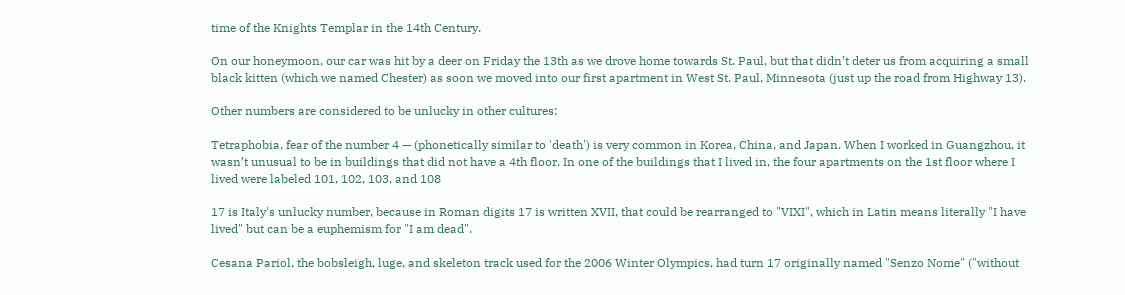time of the Knights Templar in the 14th Century.

On our honeymoon, our car was hit by a deer on Friday the 13th as we drove home towards St. Paul, but that didn’t deter us from acquiring a small black kitten (which we named Chester) as soon we moved into our first apartment in West St. Paul, Minnesota (just up the road from Highway 13).

Other numbers are considered to be unlucky in other cultures:

Tetraphobia, fear of the number 4 — (phonetically similar to 'death') is very common in Korea, China, and Japan. When I worked in Guangzhou, it wasn’t unusual to be in buildings that did not have a 4th floor. In one of the buildings that I lived in, the four apartments on the 1st floor where I lived were labeled 101, 102, 103, and 108

17 is Italy's unlucky number, because in Roman digits 17 is written XVII, that could be rearranged to "VIXI", which in Latin means literally "I have lived" but can be a euphemism for "I am dead".

Cesana Pariol, the bobsleigh, luge, and skeleton track used for the 2006 Winter Olympics, had turn 17 originally named "Senzo Nome" ("without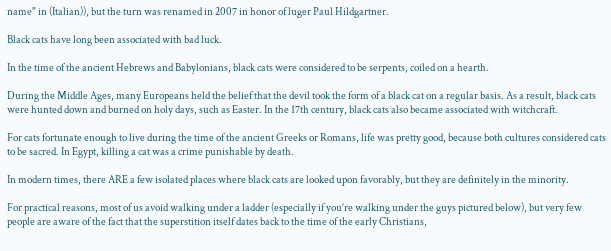name" in (Italian)), but the turn was renamed in 2007 in honor of luger Paul Hildgartner.

Black cats have long been associated with bad luck.

In the time of the ancient Hebrews and Babylonians, black cats were considered to be serpents, coiled on a hearth.

During the Middle Ages, many Europeans held the belief that the devil took the form of a black cat on a regular basis. As a result, black cats were hunted down and burned on holy days, such as Easter. In the 17th century, black cats also became associated with witchcraft.

For cats fortunate enough to live during the time of the ancient Greeks or Romans, life was pretty good, because both cultures considered cats to be sacred. In Egypt, killing a cat was a crime punishable by death.

In modern times, there ARE a few isolated places where black cats are looked upon favorably, but they are definitely in the minority.

For practical reasons, most of us avoid walking under a ladder (especially if you’re walking under the guys pictured below), but very few people are aware of the fact that the superstition itself dates back to the time of the early Christians,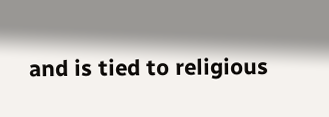and is tied to religious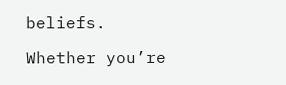beliefs.

Whether you’re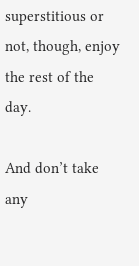superstitious or not, though, enjoy the rest of the day.

And don’t take any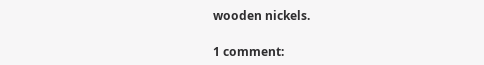wooden nickels.

1 comment: